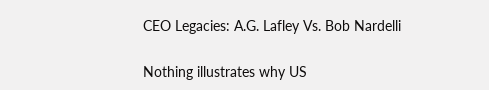CEO Legacies: A.G. Lafley Vs. Bob Nardelli

Nothing illustrates why US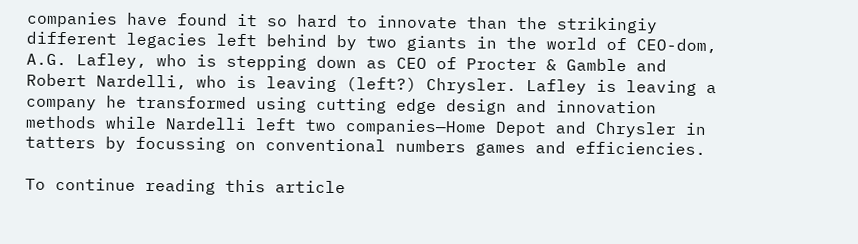companies have found it so hard to innovate than the strikingiy different legacies left behind by two giants in the world of CEO-dom, A.G. Lafley, who is stepping down as CEO of Procter & Gamble and Robert Nardelli, who is leaving (left?) Chrysler. Lafley is leaving a company he transformed using cutting edge design and innovation methods while Nardelli left two companies—Home Depot and Chrysler in tatters by focussing on conventional numbers games and efficiencies.

To continue reading this article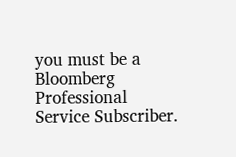you must be a Bloomberg Professional Service Subscriber.